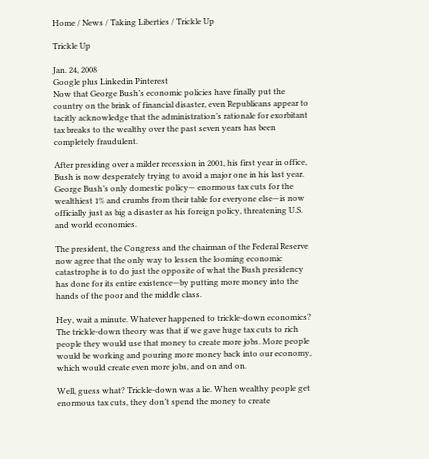Home / News / Taking Liberties / Trickle Up

Trickle Up

Jan. 24, 2008
Google plus Linkedin Pinterest
Now that George Bush’s economic policies have finally put the country on the brink of financial disaster, even Republicans appear to tacitly acknowledge that the administration’s rationale for exorbitant tax breaks to the wealthy over the past seven years has been completely fraudulent.

After presiding over a milder recession in 2001, his first year in office, Bush is now desperately trying to avoid a major one in his last year. George Bush’s only domestic policy— enormous tax cuts for the wealthiest 1% and crumbs from their table for everyone else—is now officially just as big a disaster as his foreign policy, threatening U.S. and world economies.

The president, the Congress and the chairman of the Federal Reserve now agree that the only way to lessen the looming economic catastrophe is to do just the opposite of what the Bush presidency has done for its entire existence—by putting more money into the hands of the poor and the middle class.

Hey, wait a minute. Whatever happened to trickle-down economics? The trickle-down theory was that if we gave huge tax cuts to rich people they would use that money to create more jobs. More people would be working and pouring more money back into our economy, which would create even more jobs, and on and on.

Well, guess what? Trickle-down was a lie. When wealthy people get enormous tax cuts, they don’t spend the money to create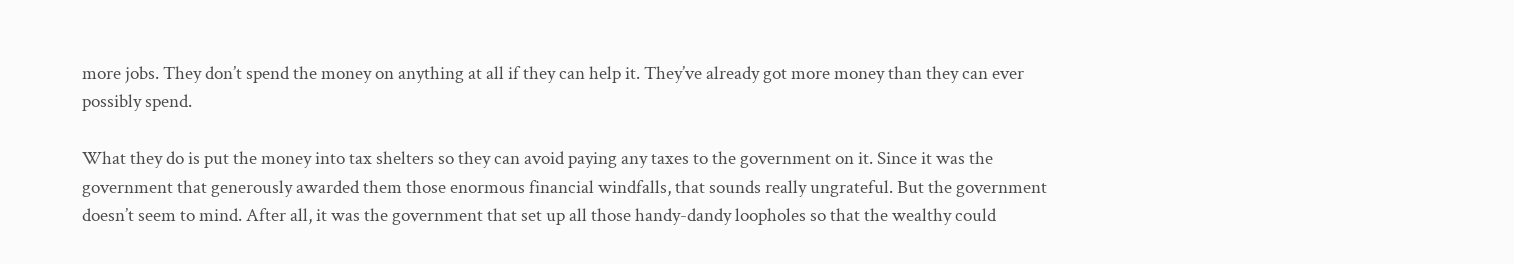more jobs. They don’t spend the money on anything at all if they can help it. They’ve already got more money than they can ever possibly spend.

What they do is put the money into tax shelters so they can avoid paying any taxes to the government on it. Since it was the government that generously awarded them those enormous financial windfalls, that sounds really ungrateful. But the government doesn’t seem to mind. After all, it was the government that set up all those handy-dandy loopholes so that the wealthy could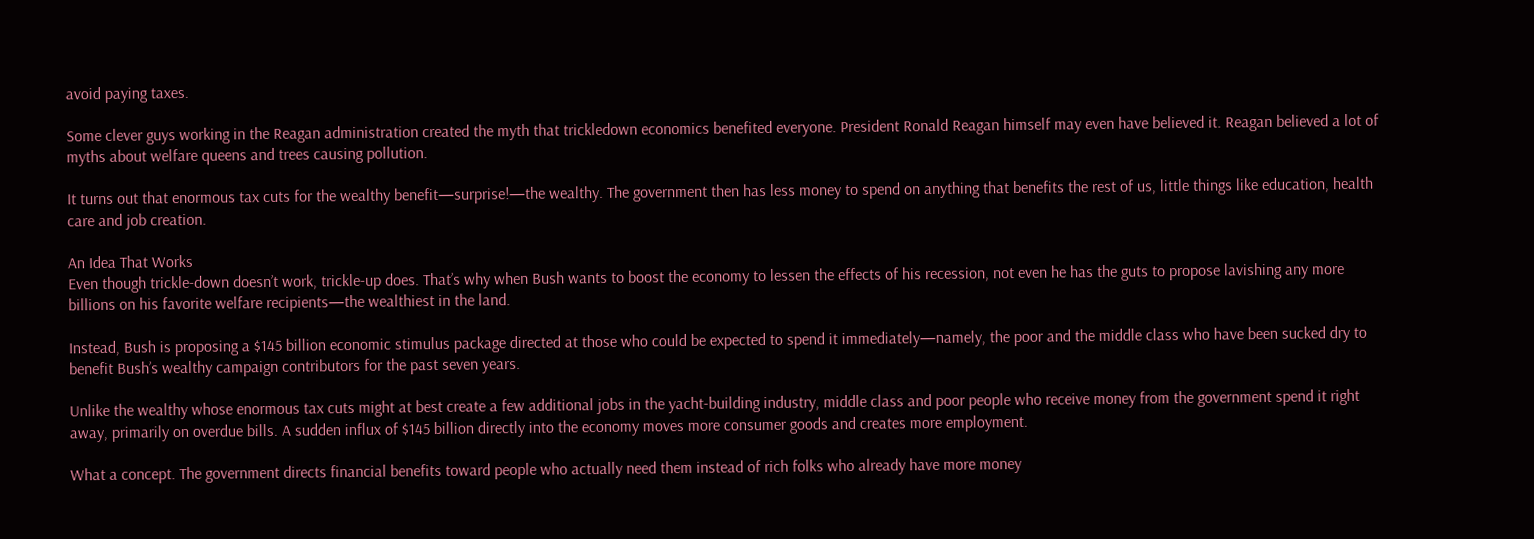avoid paying taxes.

Some clever guys working in the Reagan administration created the myth that trickledown economics benefited everyone. President Ronald Reagan himself may even have believed it. Reagan believed a lot of myths about welfare queens and trees causing pollution.

It turns out that enormous tax cuts for the wealthy benefit—surprise!—the wealthy. The government then has less money to spend on anything that benefits the rest of us, little things like education, health care and job creation.

An Idea That Works
Even though trickle-down doesn’t work, trickle-up does. That’s why when Bush wants to boost the economy to lessen the effects of his recession, not even he has the guts to propose lavishing any more billions on his favorite welfare recipients—the wealthiest in the land.

Instead, Bush is proposing a $145 billion economic stimulus package directed at those who could be expected to spend it immediately—namely, the poor and the middle class who have been sucked dry to benefit Bush’s wealthy campaign contributors for the past seven years.

Unlike the wealthy whose enormous tax cuts might at best create a few additional jobs in the yacht-building industry, middle class and poor people who receive money from the government spend it right away, primarily on overdue bills. A sudden influx of $145 billion directly into the economy moves more consumer goods and creates more employment.

What a concept. The government directs financial benefits toward people who actually need them instead of rich folks who already have more money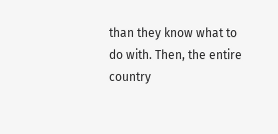than they know what to do with. Then, the entire country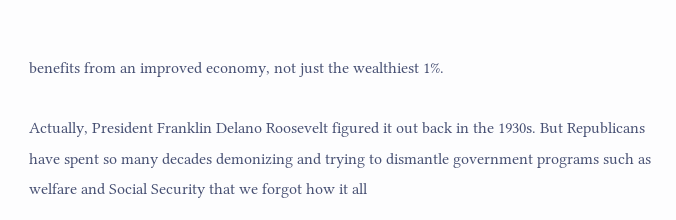benefits from an improved economy, not just the wealthiest 1%.

Actually, President Franklin Delano Roosevelt figured it out back in the 1930s. But Republicans have spent so many decades demonizing and trying to dismantle government programs such as welfare and Social Security that we forgot how it all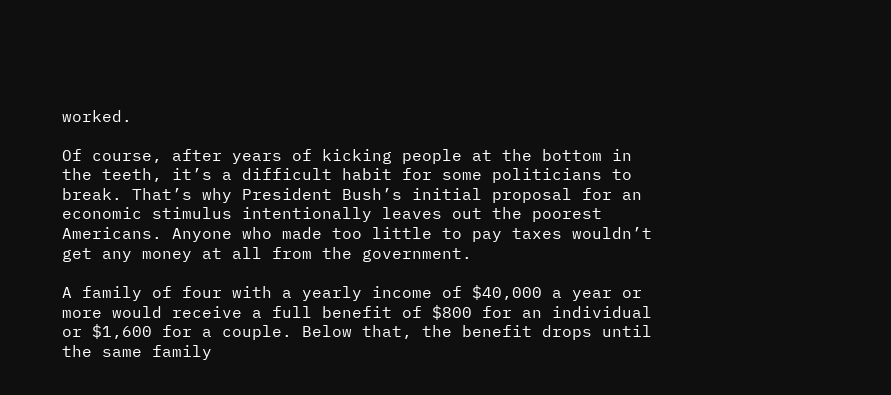worked.

Of course, after years of kicking people at the bottom in the teeth, it’s a difficult habit for some politicians to break. That’s why President Bush’s initial proposal for an economic stimulus intentionally leaves out the poorest Americans. Anyone who made too little to pay taxes wouldn’t get any money at all from the government.

A family of four with a yearly income of $40,000 a year or more would receive a full benefit of $800 for an individual or $1,600 for a couple. Below that, the benefit drops until the same family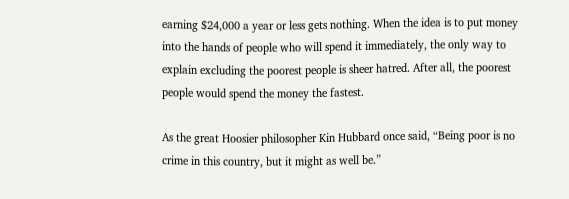earning $24,000 a year or less gets nothing. When the idea is to put money into the hands of people who will spend it immediately, the only way to explain excluding the poorest people is sheer hatred. After all, the poorest people would spend the money the fastest.

As the great Hoosier philosopher Kin Hubbard once said, “Being poor is no crime in this country, but it might as well be.”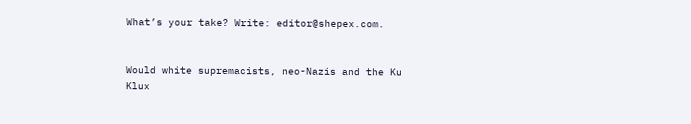What’s your take? Write: editor@shepex.com.


Would white supremacists, neo-Nazis and the Ku Klux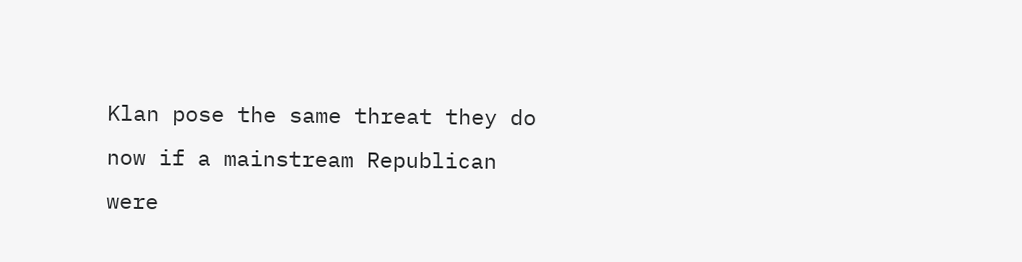Klan pose the same threat they do now if a mainstream Republican were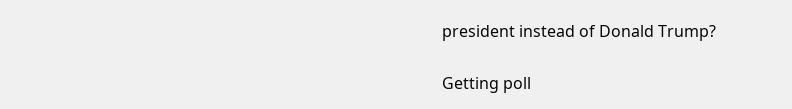president instead of Donald Trump?

Getting poll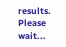results. Please wait...